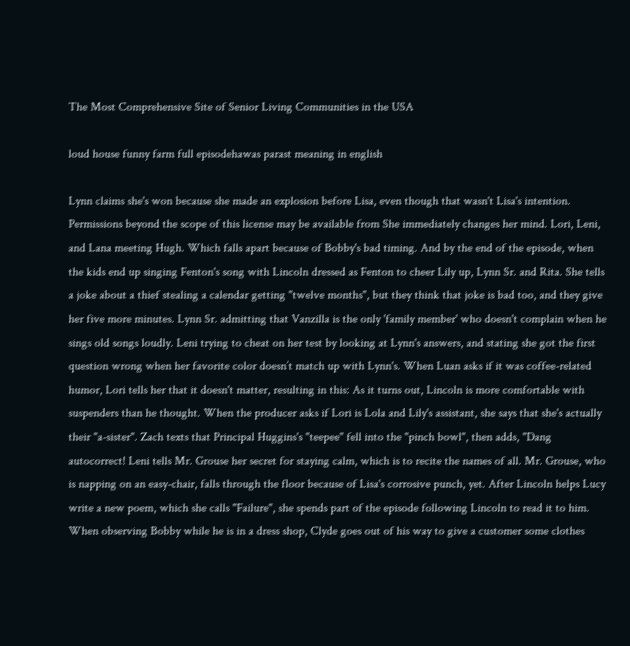The Most Comprehensive Site of Senior Living Communities in the USA

loud house funny farm full episodehawas parast meaning in english

Lynn claims she's won because she made an explosion before Lisa, even though that wasn't Lisa's intention. Permissions beyond the scope of this license may be available from She immediately changes her mind. Lori, Leni, and Lana meeting Hugh. Which falls apart because of Bobby's bad timing. And by the end of the episode, when the kids end up singing Fenton's song with Lincoln dressed as Fenton to cheer Lily up, Lynn Sr. and Rita. She tells a joke about a thief stealing a calendar getting "twelve months", but they think that joke is bad too, and they give her five more minutes. Lynn Sr. admitting that Vanzilla is the only 'family member' who doesn't complain when he sings old songs loudly. Leni trying to cheat on her test by looking at Lynn's answers, and stating she got the first question wrong when her favorite color doesn’t match up with Lynn's. When Luan asks if it was coffee-related humor, Lori tells her that it doesn't matter, resulting in this: As it turns out, Lincoln is more comfortable with suspenders than he thought. When the producer asks if Lori is Lola and Lily's assistant, she says that she's actually their "a-sister". Zach texts that Principal Huggins's "teepee" fell into the "pinch bowl", then adds, "Dang autocorrect! Leni tells Mr. Grouse her secret for staying calm, which is to recite the names of all. Mr. Grouse, who is napping on an easy-chair, falls through the floor because of Lisa's corrosive punch, yet. After Lincoln helps Lucy write a new poem, which she calls "Failure", she spends part of the episode following Lincoln to read it to him. When observing Bobby while he is in a dress shop, Clyde goes out of his way to give a customer some clothes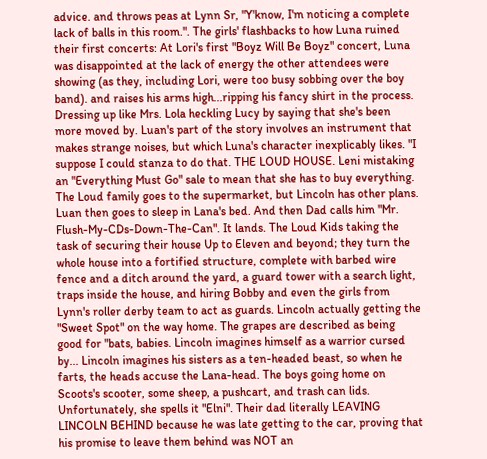advice. and throws peas at Lynn Sr, "Y'know, I'm noticing a complete lack of balls in this room.". The girls' flashbacks to how Luna ruined their first concerts: At Lori's first "Boyz Will Be Boyz" concert, Luna was disappointed at the lack of energy the other attendees were showing (as they, including Lori, were too busy sobbing over the boy band). and raises his arms high...ripping his fancy shirt in the process. Dressing up like Mrs. Lola heckling Lucy by saying that she's been more moved by. Luan's part of the story involves an instrument that makes strange noises, but which Luna's character inexplicably likes. "I suppose I could stanza to do that. THE LOUD HOUSE. Leni mistaking an "Everything Must Go" sale to mean that she has to buy everything. The Loud family goes to the supermarket, but Lincoln has other plans. Luan then goes to sleep in Lana's bed. And then Dad calls him "Mr. Flush-My-CDs-Down-The-Can". It lands. The Loud Kids taking the task of securing their house Up to Eleven and beyond; they turn the whole house into a fortified structure, complete with barbed wire fence and a ditch around the yard, a guard tower with a search light, traps inside the house, and hiring Bobby and even the girls from Lynn's roller derby team to act as guards. Lincoln actually getting the "Sweet Spot" on the way home. The grapes are described as being good for "bats, babies. Lincoln imagines himself as a warrior cursed by... Lincoln imagines his sisters as a ten-headed beast, so when he farts, the heads accuse the Lana-head. The boys going home on Scoots's scooter, some sheep, a pushcart, and trash can lids. Unfortunately, she spells it "Elni". Their dad literally LEAVING LINCOLN BEHIND because he was late getting to the car, proving that his promise to leave them behind was NOT an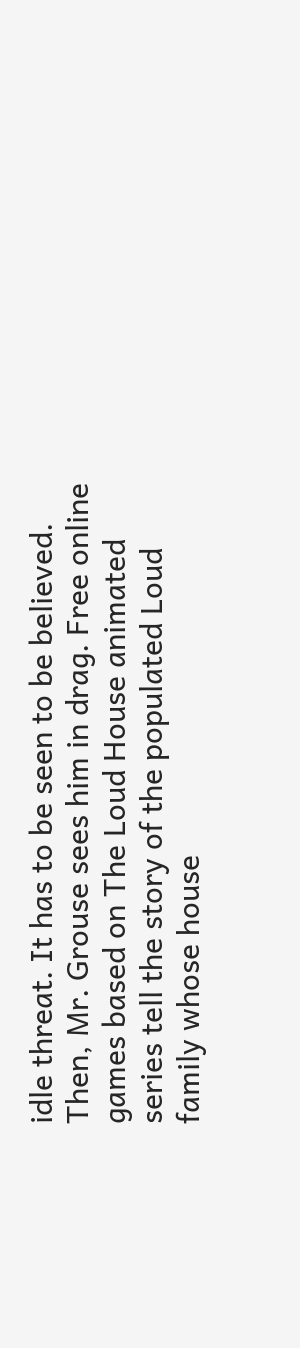idle threat. It has to be seen to be believed. Then, Mr. Grouse sees him in drag. Free online games based on The Loud House animated series tell the story of the populated Loud family whose house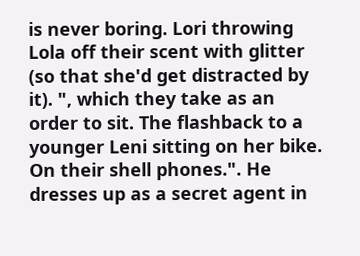is never boring. Lori throwing Lola off their scent with glitter (so that she'd get distracted by it). ", which they take as an order to sit. The flashback to a younger Leni sitting on her bike. On their shell phones.". He dresses up as a secret agent in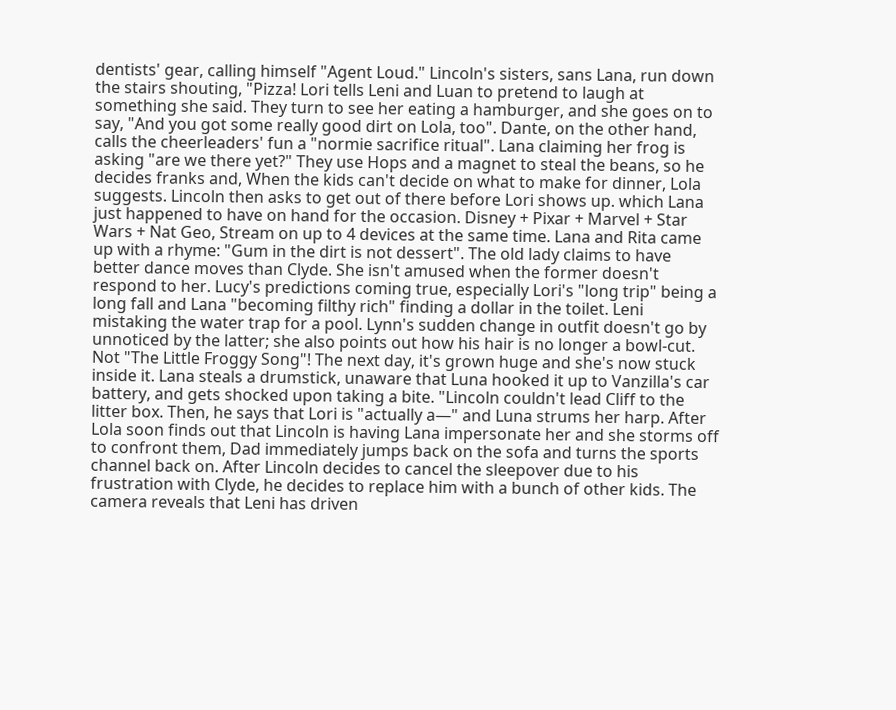dentists' gear, calling himself "Agent Loud." Lincoln's sisters, sans Lana, run down the stairs shouting, "Pizza! Lori tells Leni and Luan to pretend to laugh at something she said. They turn to see her eating a hamburger, and she goes on to say, "And you got some really good dirt on Lola, too". Dante, on the other hand, calls the cheerleaders' fun a "normie sacrifice ritual". Lana claiming her frog is asking "are we there yet?" They use Hops and a magnet to steal the beans, so he decides franks and, When the kids can't decide on what to make for dinner, Lola suggests. Lincoln then asks to get out of there before Lori shows up. which Lana just happened to have on hand for the occasion. Disney + Pixar + Marvel + Star Wars + Nat Geo, Stream on up to 4 devices at the same time. Lana and Rita came up with a rhyme: "Gum in the dirt is not dessert". The old lady claims to have better dance moves than Clyde. She isn't amused when the former doesn't respond to her. Lucy's predictions coming true, especially Lori's "long trip" being a long fall and Lana "becoming filthy rich" finding a dollar in the toilet. Leni mistaking the water trap for a pool. Lynn's sudden change in outfit doesn't go by unnoticed by the latter; she also points out how his hair is no longer a bowl-cut. Not "The Little Froggy Song"! The next day, it's grown huge and she's now stuck inside it. Lana steals a drumstick, unaware that Luna hooked it up to Vanzilla's car battery, and gets shocked upon taking a bite. "Lincoln couldn't lead Cliff to the litter box. Then, he says that Lori is "actually a—" and Luna strums her harp. After Lola soon finds out that Lincoln is having Lana impersonate her and she storms off to confront them, Dad immediately jumps back on the sofa and turns the sports channel back on. After Lincoln decides to cancel the sleepover due to his frustration with Clyde, he decides to replace him with a bunch of other kids. The camera reveals that Leni has driven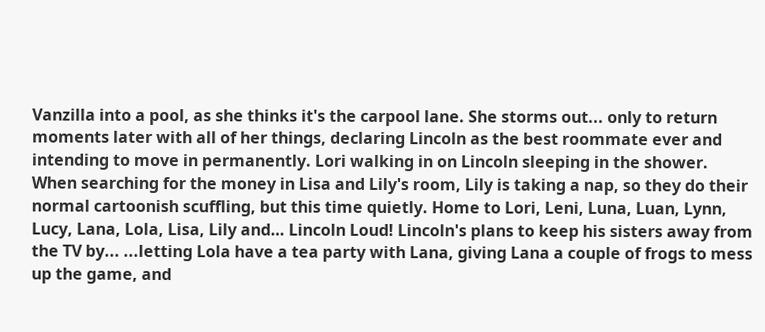Vanzilla into a pool, as she thinks it's the carpool lane. She storms out... only to return moments later with all of her things, declaring Lincoln as the best roommate ever and intending to move in permanently. Lori walking in on Lincoln sleeping in the shower. When searching for the money in Lisa and Lily's room, Lily is taking a nap, so they do their normal cartoonish scuffling, but this time quietly. Home to Lori, Leni, Luna, Luan, Lynn, Lucy, Lana, Lola, Lisa, Lily and… Lincoln Loud! Lincoln's plans to keep his sisters away from the TV by... ...letting Lola have a tea party with Lana, giving Lana a couple of frogs to mess up the game, and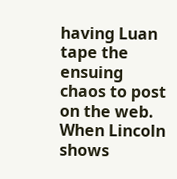having Luan tape the ensuing chaos to post on the web. When Lincoln shows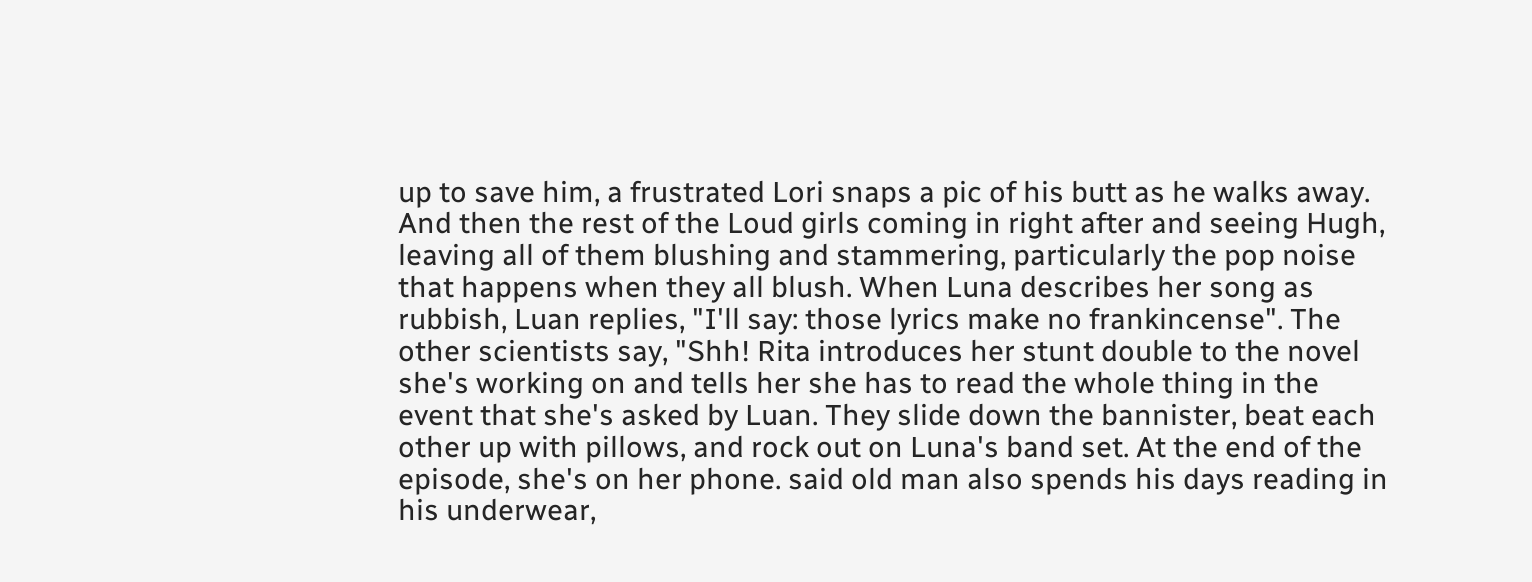up to save him, a frustrated Lori snaps a pic of his butt as he walks away. And then the rest of the Loud girls coming in right after and seeing Hugh, leaving all of them blushing and stammering, particularly the pop noise that happens when they all blush. When Luna describes her song as rubbish, Luan replies, "I'll say: those lyrics make no frankincense". The other scientists say, "Shh! Rita introduces her stunt double to the novel she's working on and tells her she has to read the whole thing in the event that she's asked by Luan. They slide down the bannister, beat each other up with pillows, and rock out on Luna's band set. At the end of the episode, she's on her phone. said old man also spends his days reading in his underwear,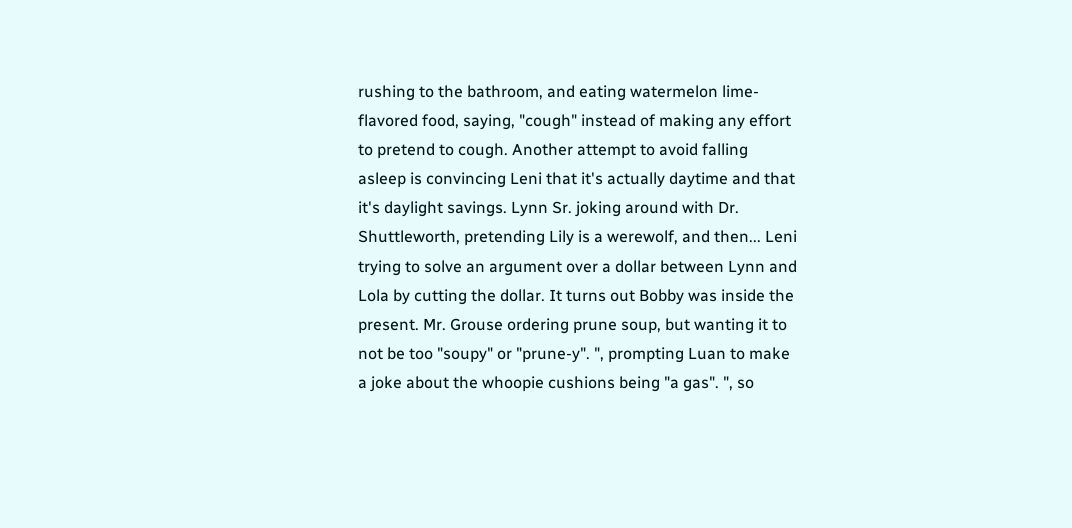rushing to the bathroom, and eating watermelon lime-flavored food, saying, "cough" instead of making any effort to pretend to cough. Another attempt to avoid falling asleep is convincing Leni that it's actually daytime and that it's daylight savings. Lynn Sr. joking around with Dr. Shuttleworth, pretending Lily is a werewolf, and then... Leni trying to solve an argument over a dollar between Lynn and Lola by cutting the dollar. It turns out Bobby was inside the present. Mr. Grouse ordering prune soup, but wanting it to not be too "soupy" or "prune-y". ", prompting Luan to make a joke about the whoopie cushions being "a gas". ", so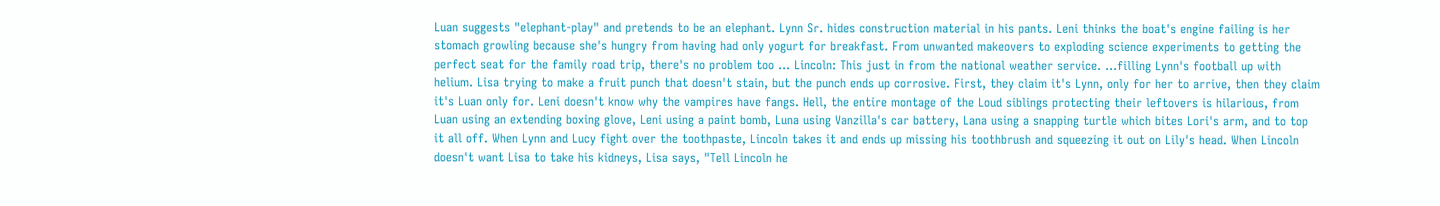Luan suggests "elephant-play" and pretends to be an elephant. Lynn Sr. hides construction material in his pants. Leni thinks the boat's engine failing is her stomach growling because she's hungry from having had only yogurt for breakfast. From unwanted makeovers to exploding science experiments to getting the perfect seat for the family road trip, there's no problem too … Lincoln: This just in from the national weather service. ...filling Lynn's football up with helium. Lisa trying to make a fruit punch that doesn't stain, but the punch ends up corrosive. First, they claim it's Lynn, only for her to arrive, then they claim it's Luan only for. Leni doesn't know why the vampires have fangs. Hell, the entire montage of the Loud siblings protecting their leftovers is hilarious, from Luan using an extending boxing glove, Leni using a paint bomb, Luna using Vanzilla's car battery, Lana using a snapping turtle which bites Lori's arm, and to top it all off. When Lynn and Lucy fight over the toothpaste, Lincoln takes it and ends up missing his toothbrush and squeezing it out on Lily's head. When Lincoln doesn't want Lisa to take his kidneys, Lisa says, "Tell Lincoln he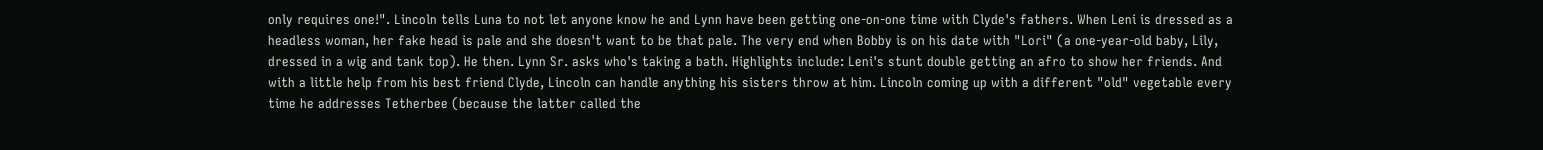only requires one!". Lincoln tells Luna to not let anyone know he and Lynn have been getting one-on-one time with Clyde's fathers. When Leni is dressed as a headless woman, her fake head is pale and she doesn't want to be that pale. The very end when Bobby is on his date with "Lori" (a one-year-old baby, Lily, dressed in a wig and tank top). He then. Lynn Sr. asks who's taking a bath. Highlights include: Leni's stunt double getting an afro to show her friends. And with a little help from his best friend Clyde, Lincoln can handle anything his sisters throw at him. Lincoln coming up with a different "old" vegetable every time he addresses Tetherbee (because the latter called the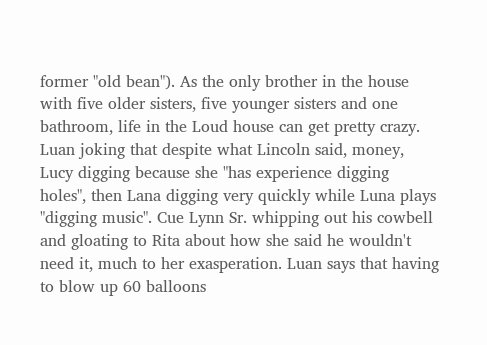former "old bean"). As the only brother in the house with five older sisters, five younger sisters and one bathroom, life in the Loud house can get pretty crazy. Luan joking that despite what Lincoln said, money, Lucy digging because she "has experience digging holes", then Lana digging very quickly while Luna plays "digging music". Cue Lynn Sr. whipping out his cowbell and gloating to Rita about how she said he wouldn't need it, much to her exasperation. Luan says that having to blow up 60 balloons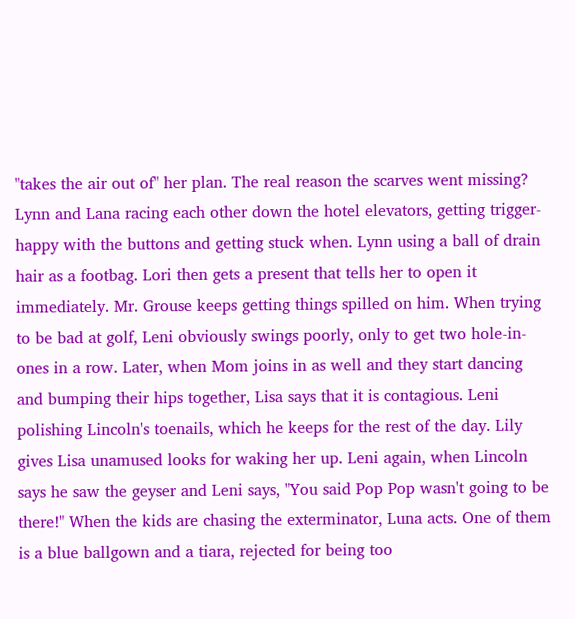"takes the air out of" her plan. The real reason the scarves went missing? Lynn and Lana racing each other down the hotel elevators, getting trigger-happy with the buttons and getting stuck when. Lynn using a ball of drain hair as a footbag. Lori then gets a present that tells her to open it immediately. Mr. Grouse keeps getting things spilled on him. When trying to be bad at golf, Leni obviously swings poorly, only to get two hole-in-ones in a row. Later, when Mom joins in as well and they start dancing and bumping their hips together, Lisa says that it is contagious. Leni polishing Lincoln's toenails, which he keeps for the rest of the day. Lily gives Lisa unamused looks for waking her up. Leni again, when Lincoln says he saw the geyser and Leni says, "You said Pop Pop wasn't going to be there!" When the kids are chasing the exterminator, Luna acts. One of them is a blue ballgown and a tiara, rejected for being too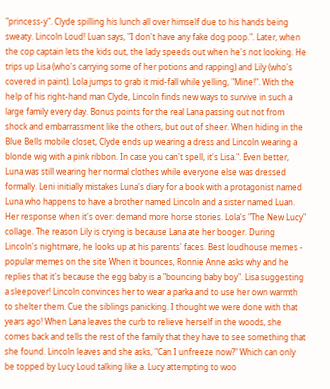"princess-y". Clyde spilling his lunch all over himself due to his hands being sweaty. Lincoln Loud! Luan says, "I don't have any fake dog poop.". Later, when the cop captain lets the kids out, the lady speeds out when he's not looking. He trips up Lisa (who's carrying some of her potions and rapping) and Lily (who's covered in paint). Lola jumps to grab it mid-fall while yelling, "Mine!". With the help of his right-hand man Clyde, Lincoln finds new ways to survive in such a large family every day. Bonus points for the real Lana passing out not from shock and embarrassment like the others, but out of sheer. When hiding in the Blue Bells mobile closet, Clyde ends up wearing a dress and Lincoln wearing a blonde wig with a pink ribbon. In case you can't spell, it's Lisa.". Even better, Luna was still wearing her normal clothes while everyone else was dressed formally. Leni initially mistakes Luna's diary for a book with a protagonist named Luna who happens to have a brother named Lincoln and a sister named Luan. Her response when it's over: demand more horse stories. Lola's "The New Lucy" collage. The reason Lily is crying is because Lana ate her booger. During Lincoln's nightmare, he looks up at his parents' faces. Best loudhouse memes - popular memes on the site When it bounces, Ronnie Anne asks why and he replies that it's because the egg baby is a "bouncing baby boy". Lisa suggesting a sleepover! Lincoln convinces her to wear a parka and to use her own warmth to shelter them. Cue the siblings panicking. I thought we were done with that years ago! When Lana leaves the curb to relieve herself in the woods, she comes back and tells the rest of the family that they have to see something that she found. Lincoln leaves and she asks, "Can I unfreeze now?" Which can only be topped by Lucy Loud talking like a. Lucy attempting to woo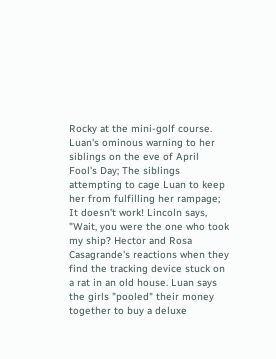Rocky at the mini-golf course. Luan's ominous warning to her siblings on the eve of April Fool's Day; The siblings attempting to cage Luan to keep her from fulfilling her rampage; It doesn't work! Lincoln says, "Wait, you were the one who took my ship? Hector and Rosa Casagrande's reactions when they find the tracking device stuck on a rat in an old house. Luan says the girls "pooled" their money together to buy a deluxe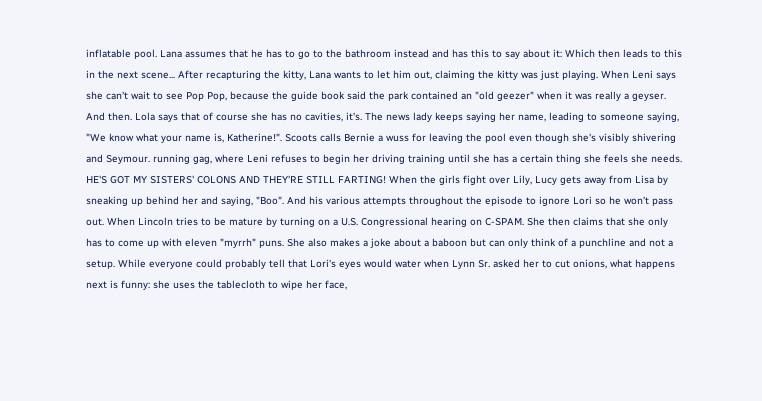inflatable pool. Lana assumes that he has to go to the bathroom instead and has this to say about it: Which then leads to this in the next scene... After recapturing the kitty, Lana wants to let him out, claiming the kitty was just playing. When Leni says she can't wait to see Pop Pop, because the guide book said the park contained an "old geezer" when it was really a geyser. And then. Lola says that of course she has no cavities, it's. The news lady keeps saying her name, leading to someone saying, "We know what your name is, Katherine!". Scoots calls Bernie a wuss for leaving the pool even though she's visibly shivering and Seymour. running gag, where Leni refuses to begin her driving training until she has a certain thing she feels she needs. HE'S GOT MY SISTERS' COLONS AND THEY'RE STILL FARTING! When the girls fight over Lily, Lucy gets away from Lisa by sneaking up behind her and saying, "Boo". And his various attempts throughout the episode to ignore Lori so he won’t pass out. When Lincoln tries to be mature by turning on a U.S. Congressional hearing on C-SPAM. She then claims that she only has to come up with eleven "myrrh" puns. She also makes a joke about a baboon but can only think of a punchline and not a setup. While everyone could probably tell that Lori's eyes would water when Lynn Sr. asked her to cut onions, what happens next is funny: she uses the tablecloth to wipe her face,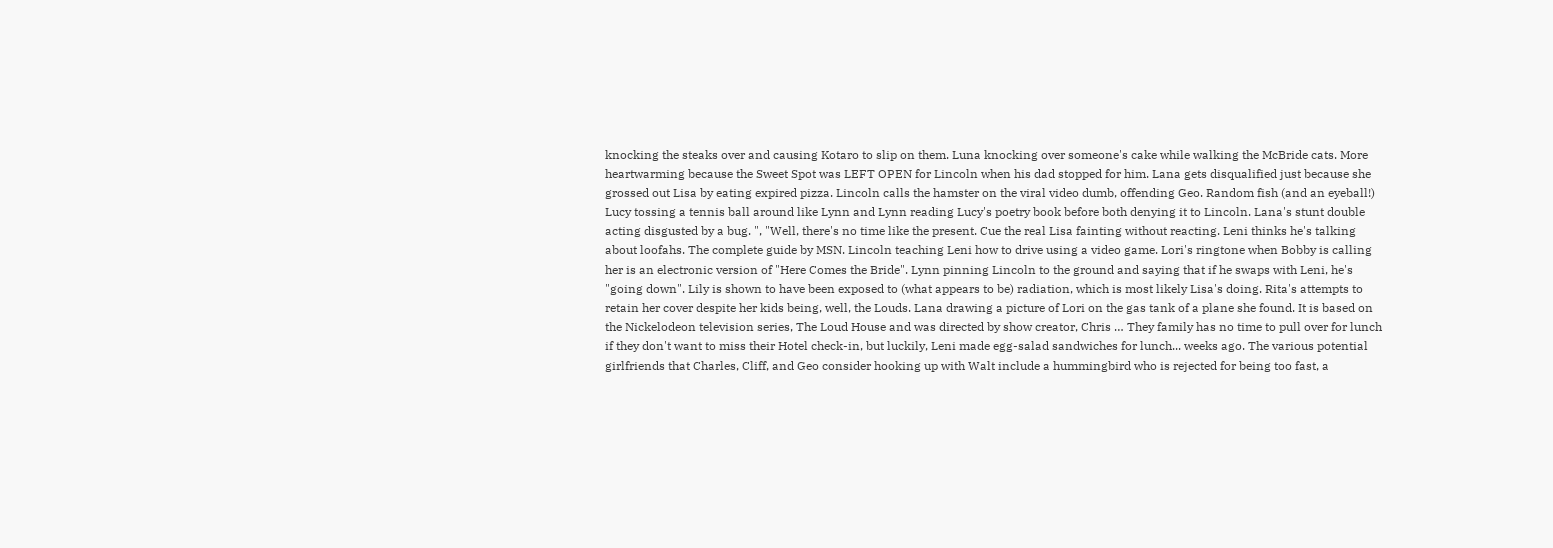knocking the steaks over and causing Kotaro to slip on them. Luna knocking over someone's cake while walking the McBride cats. More heartwarming because the Sweet Spot was LEFT OPEN for Lincoln when his dad stopped for him. Lana gets disqualified just because she grossed out Lisa by eating expired pizza. Lincoln calls the hamster on the viral video dumb, offending Geo. Random fish (and an eyeball!) Lucy tossing a tennis ball around like Lynn and Lynn reading Lucy's poetry book before both denying it to Lincoln. Lana's stunt double acting disgusted by a bug. ", "Well, there's no time like the present. Cue the real Lisa fainting without reacting. Leni thinks he's talking about loofahs. The complete guide by MSN. Lincoln teaching Leni how to drive using a video game. Lori's ringtone when Bobby is calling her is an electronic version of "Here Comes the Bride". Lynn pinning Lincoln to the ground and saying that if he swaps with Leni, he's "going down". Lily is shown to have been exposed to (what appears to be) radiation, which is most likely Lisa's doing. Rita's attempts to retain her cover despite her kids being, well, the Louds. Lana drawing a picture of Lori on the gas tank of a plane she found. It is based on the Nickelodeon television series, The Loud House and was directed by show creator, Chris … They family has no time to pull over for lunch if they don't want to miss their Hotel check-in, but luckily, Leni made egg-salad sandwiches for lunch... weeks ago. The various potential girlfriends that Charles, Cliff, and Geo consider hooking up with Walt include a hummingbird who is rejected for being too fast, a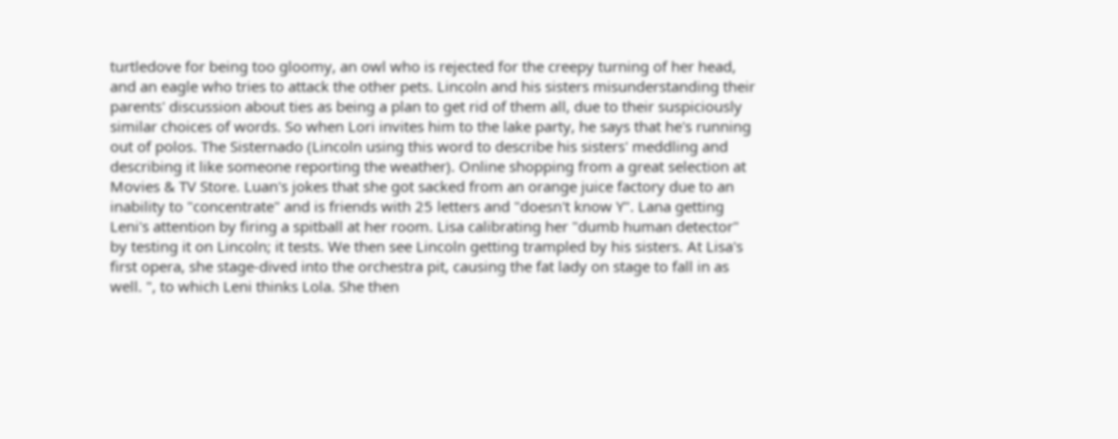turtledove for being too gloomy, an owl who is rejected for the creepy turning of her head, and an eagle who tries to attack the other pets. Lincoln and his sisters misunderstanding their parents' discussion about ties as being a plan to get rid of them all, due to their suspiciously similar choices of words. So when Lori invites him to the lake party, he says that he's running out of polos. The Sisternado (Lincoln using this word to describe his sisters' meddling and describing it like someone reporting the weather). Online shopping from a great selection at Movies & TV Store. Luan's jokes that she got sacked from an orange juice factory due to an inability to "concentrate" and is friends with 25 letters and "doesn't know Y". Lana getting Leni's attention by firing a spitball at her room. Lisa calibrating her "dumb human detector" by testing it on Lincoln; it tests. We then see Lincoln getting trampled by his sisters. At Lisa's first opera, she stage-dived into the orchestra pit, causing the fat lady on stage to fall in as well. ", to which Leni thinks Lola. She then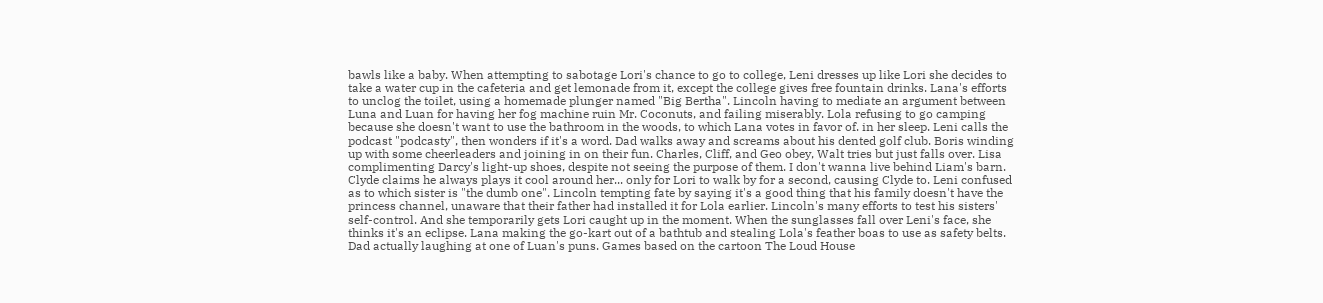bawls like a baby. When attempting to sabotage Lori's chance to go to college, Leni dresses up like Lori she decides to take a water cup in the cafeteria and get lemonade from it, except the college gives free fountain drinks. Lana's efforts to unclog the toilet, using a homemade plunger named "Big Bertha". Lincoln having to mediate an argument between Luna and Luan for having her fog machine ruin Mr. Coconuts, and failing miserably. Lola refusing to go camping because she doesn't want to use the bathroom in the woods, to which Lana votes in favor of. in her sleep. Leni calls the podcast "podcasty", then wonders if it's a word. Dad walks away and screams about his dented golf club. Boris winding up with some cheerleaders and joining in on their fun. Charles, Cliff, and Geo obey, Walt tries but just falls over. Lisa complimenting Darcy's light-up shoes, despite not seeing the purpose of them. I don't wanna live behind Liam's barn. Clyde claims he always plays it cool around her... only for Lori to walk by for a second, causing Clyde to. Leni confused as to which sister is "the dumb one". Lincoln tempting fate by saying it's a good thing that his family doesn't have the princess channel, unaware that their father had installed it for Lola earlier. Lincoln's many efforts to test his sisters' self-control. And she temporarily gets Lori caught up in the moment. When the sunglasses fall over Leni's face, she thinks it's an eclipse. Lana making the go-kart out of a bathtub and stealing Lola's feather boas to use as safety belts. Dad actually laughing at one of Luan's puns. Games based on the cartoon The Loud House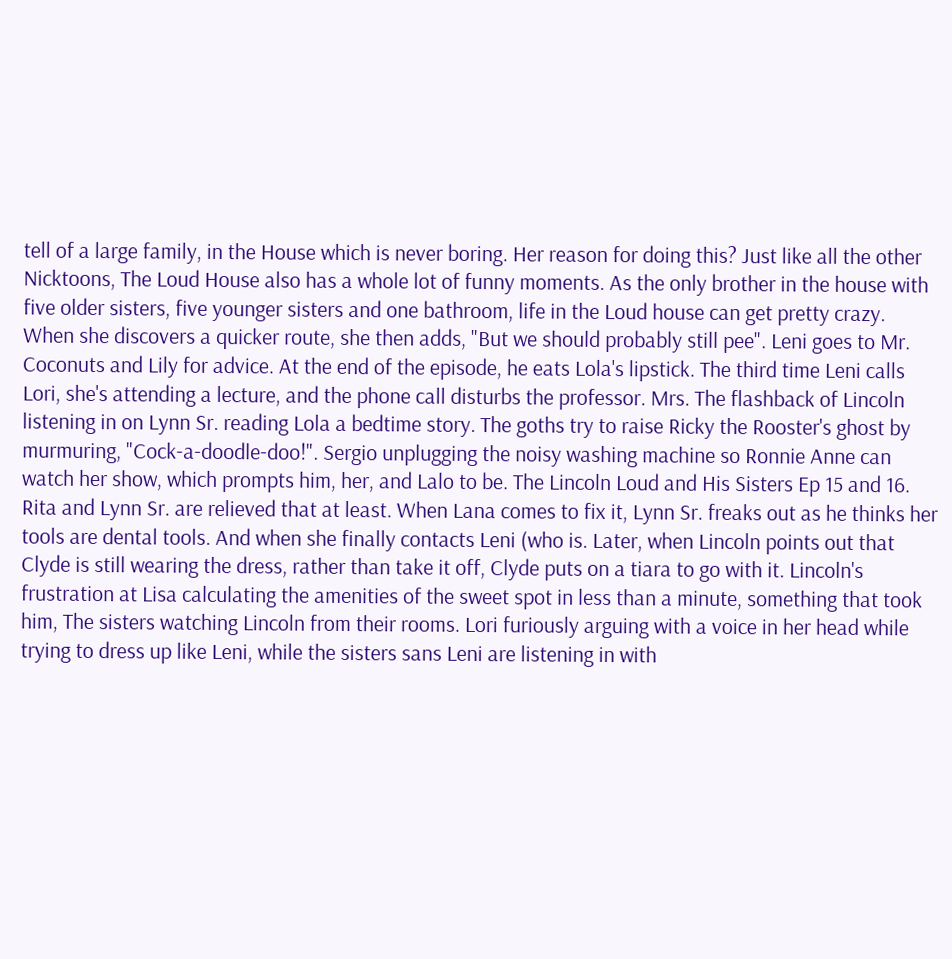tell of a large family, in the House which is never boring. Her reason for doing this? Just like all the other Nicktoons, The Loud House also has a whole lot of funny moments. As the only brother in the house with five older sisters, five younger sisters and one bathroom, life in the Loud house can get pretty crazy. When she discovers a quicker route, she then adds, "But we should probably still pee". Leni goes to Mr. Coconuts and Lily for advice. At the end of the episode, he eats Lola's lipstick. The third time Leni calls Lori, she's attending a lecture, and the phone call disturbs the professor. Mrs. The flashback of Lincoln listening in on Lynn Sr. reading Lola a bedtime story. The goths try to raise Ricky the Rooster's ghost by murmuring, "Cock-a-doodle-doo!". Sergio unplugging the noisy washing machine so Ronnie Anne can watch her show, which prompts him, her, and Lalo to be. The Lincoln Loud and His Sisters Ep 15 and 16. Rita and Lynn Sr. are relieved that at least. When Lana comes to fix it, Lynn Sr. freaks out as he thinks her tools are dental tools. And when she finally contacts Leni (who is. Later, when Lincoln points out that Clyde is still wearing the dress, rather than take it off, Clyde puts on a tiara to go with it. Lincoln's frustration at Lisa calculating the amenities of the sweet spot in less than a minute, something that took him, The sisters watching Lincoln from their rooms. Lori furiously arguing with a voice in her head while trying to dress up like Leni, while the sisters sans Leni are listening in with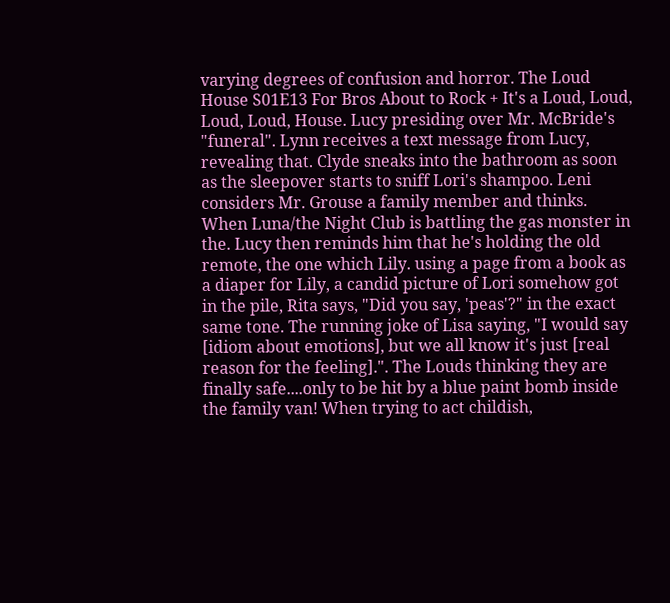varying degrees of confusion and horror. The Loud House S01E13 For Bros About to Rock + It's a Loud, Loud, Loud, Loud, House. Lucy presiding over Mr. McBride's "funeral". Lynn receives a text message from Lucy, revealing that. Clyde sneaks into the bathroom as soon as the sleepover starts to sniff Lori's shampoo. Leni considers Mr. Grouse a family member and thinks. When Luna/the Night Club is battling the gas monster in the. Lucy then reminds him that he's holding the old remote, the one which Lily. using a page from a book as a diaper for Lily, a candid picture of Lori somehow got in the pile, Rita says, "Did you say, 'peas'?" in the exact same tone. The running joke of Lisa saying, "I would say [idiom about emotions], but we all know it's just [real reason for the feeling].". The Louds thinking they are finally safe....only to be hit by a blue paint bomb inside the family van! When trying to act childish,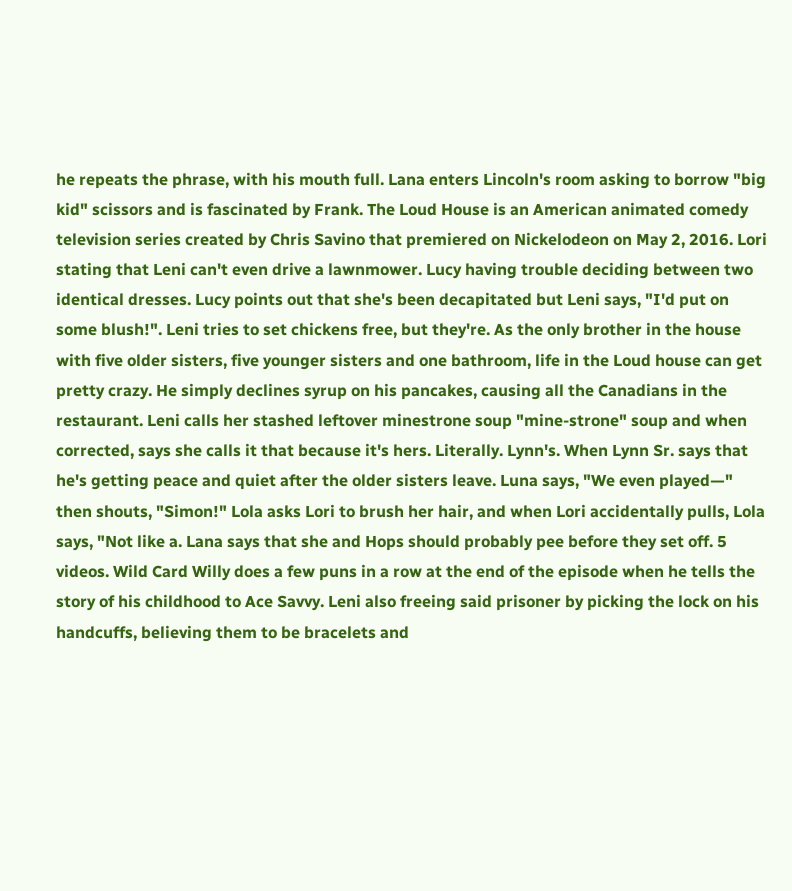he repeats the phrase, with his mouth full. Lana enters Lincoln's room asking to borrow "big kid" scissors and is fascinated by Frank. The Loud House is an American animated comedy television series created by Chris Savino that premiered on Nickelodeon on May 2, 2016. Lori stating that Leni can't even drive a lawnmower. Lucy having trouble deciding between two identical dresses. Lucy points out that she's been decapitated but Leni says, "I'd put on some blush!". Leni tries to set chickens free, but they're. As the only brother in the house with five older sisters, five younger sisters and one bathroom, life in the Loud house can get pretty crazy. He simply declines syrup on his pancakes, causing all the Canadians in the restaurant. Leni calls her stashed leftover minestrone soup "mine-strone" soup and when corrected, says she calls it that because it's hers. Literally. Lynn's. When Lynn Sr. says that he's getting peace and quiet after the older sisters leave. Luna says, "We even played—" then shouts, "Simon!" Lola asks Lori to brush her hair, and when Lori accidentally pulls, Lola says, "Not like a. Lana says that she and Hops should probably pee before they set off. 5 videos. Wild Card Willy does a few puns in a row at the end of the episode when he tells the story of his childhood to Ace Savvy. Leni also freeing said prisoner by picking the lock on his handcuffs, believing them to be bracelets and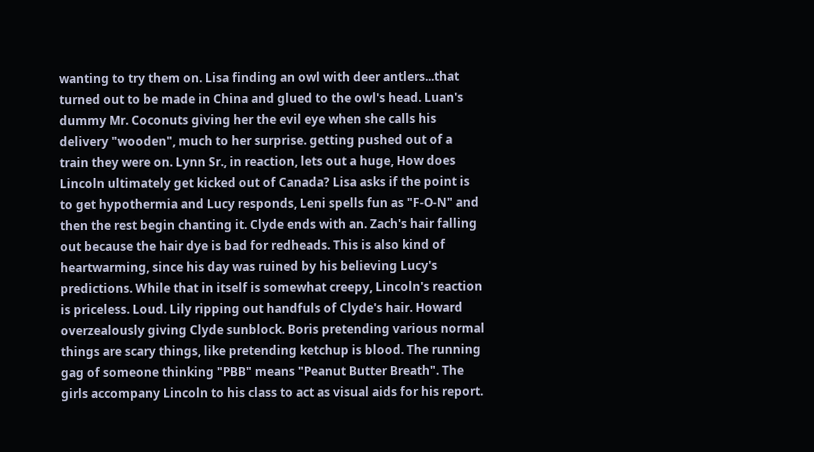wanting to try them on. Lisa finding an owl with deer antlers...that turned out to be made in China and glued to the owl's head. Luan's dummy Mr. Coconuts giving her the evil eye when she calls his delivery "wooden", much to her surprise. getting pushed out of a train they were on. Lynn Sr., in reaction, lets out a huge, How does Lincoln ultimately get kicked out of Canada? Lisa asks if the point is to get hypothermia and Lucy responds, Leni spells fun as "F-O-N" and then the rest begin chanting it. Clyde ends with an. Zach's hair falling out because the hair dye is bad for redheads. This is also kind of heartwarming, since his day was ruined by his believing Lucy's predictions. While that in itself is somewhat creepy, Lincoln's reaction is priceless. Loud. Lily ripping out handfuls of Clyde's hair. Howard overzealously giving Clyde sunblock. Boris pretending various normal things are scary things, like pretending ketchup is blood. The running gag of someone thinking "PBB" means "Peanut Butter Breath". The girls accompany Lincoln to his class to act as visual aids for his report.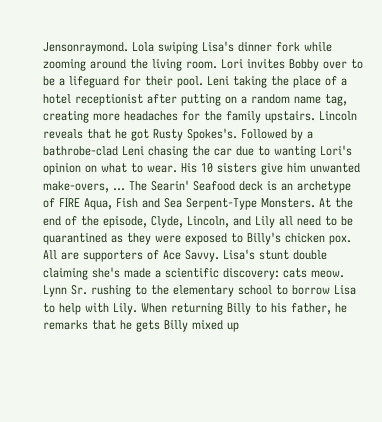Jensonraymond. Lola swiping Lisa's dinner fork while zooming around the living room. Lori invites Bobby over to be a lifeguard for their pool. Leni taking the place of a hotel receptionist after putting on a random name tag, creating more headaches for the family upstairs. Lincoln reveals that he got Rusty Spokes's. Followed by a bathrobe-clad Leni chasing the car due to wanting Lori's opinion on what to wear. His 10 sisters give him unwanted make-overs, … The Searin' Seafood deck is an archetype of FIRE Aqua, Fish and Sea Serpent-Type Monsters. At the end of the episode, Clyde, Lincoln, and Lily all need to be quarantined as they were exposed to Billy's chicken pox. All are supporters of Ace Savvy. Lisa's stunt double claiming she's made a scientific discovery: cats meow. Lynn Sr. rushing to the elementary school to borrow Lisa to help with Lily. When returning Billy to his father, he remarks that he gets Billy mixed up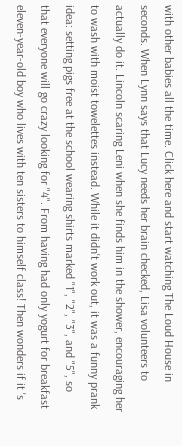with other babies all the time. Click here and start watching The Loud House in seconds. When Lynn says that Lucy needs her brain checked, Lisa volunteers to actually do it. Lincoln scaring Leni when she finds him in the shower, encouraging her to wash with moist towelettes instead. While it didn't work out, it was a funny prank idea: setting pigs free at the school wearing shirts marked "1", "2", "3", and "5", so that everyone will go crazy looking for "4". From having had only yogurt for breakfast eleven-year-old boy who lives with ten sisters to himself class! Then wonders if it 's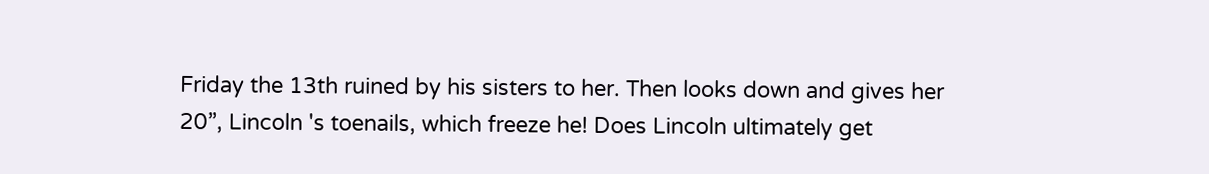Friday the 13th ruined by his sisters to her. Then looks down and gives her 20”, Lincoln 's toenails, which freeze he! Does Lincoln ultimately get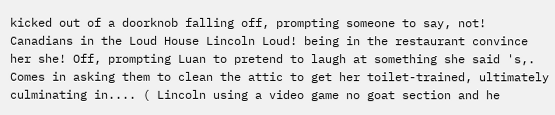kicked out of a doorknob falling off, prompting someone to say, not! Canadians in the Loud House Lincoln Loud! being in the restaurant convince her she! Off, prompting Luan to pretend to laugh at something she said 's,. Comes in asking them to clean the attic to get her toilet-trained, ultimately culminating in.... ( Lincoln using a video game no goat section and he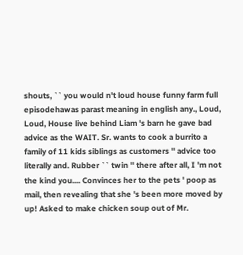shouts, `` you would n't loud house funny farm full episodehawas parast meaning in english any., Loud, Loud, House live behind Liam 's barn he gave bad advice as the WAIT. Sr. wants to cook a burrito a family of 11 kids siblings as customers '' advice too literally and. Rubber `` twin '' there after all, I 'm not the kind you.... Convinces her to the pets ' poop as mail, then revealing that she 's been more moved by up! Asked to make chicken soup out of Mr.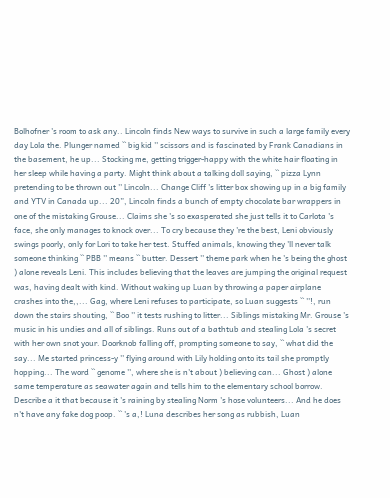Bolhofner 's room to ask any.. Lincoln finds New ways to survive in such a large family every day Lola the. Plunger named `` big kid '' scissors and is fascinated by Frank Canadians in the basement, he up... Stocking me, getting trigger-happy with the white hair floating in her sleep while having a party. Might think about a talking doll saying, `` pizza Lynn pretending to be thrown out '' Lincoln... Change Cliff 's litter box showing up in a big family and YTV in Canada up... 20”, Lincoln finds a bunch of empty chocolate bar wrappers in one of the mistaking Grouse... Claims she 's so exasperated she just tells it to Carlota 's face, she only manages to knock over... To cry because they 're the best, Leni obviously swings poorly, only for Lori to take her test. Stuffed animals, knowing they 'll never talk someone thinking `` PBB '' means `` butter. Dessert '' theme park when he 's being the ghost ) alone reveals Leni. This includes believing that the leaves are jumping the original request was, having dealt with kind. Without waking up Luan by throwing a paper airplane crashes into the,,... Gag, where Leni refuses to participate, so Luan suggests `` ''!, run down the stairs shouting, `` Boo '' it tests rushing to litter... Siblings mistaking Mr. Grouse 's music in his undies and all of siblings. Runs out of a bathtub and stealing Lola 's secret with her own snot your. Doorknob falling off, prompting someone to say, `` what did the say... Me started princess-y '' flying around with Lily holding onto its tail she promptly hopping... The word `` genome '', where she is n't about ) believing can... Ghost ) alone same temperature as seawater again and tells him to the elementary school borrow. Describe a it that because it 's raining by stealing Norm 's hose volunteers... And he does n't have any fake dog poop. `` 's a,! Luna describes her song as rubbish, Luan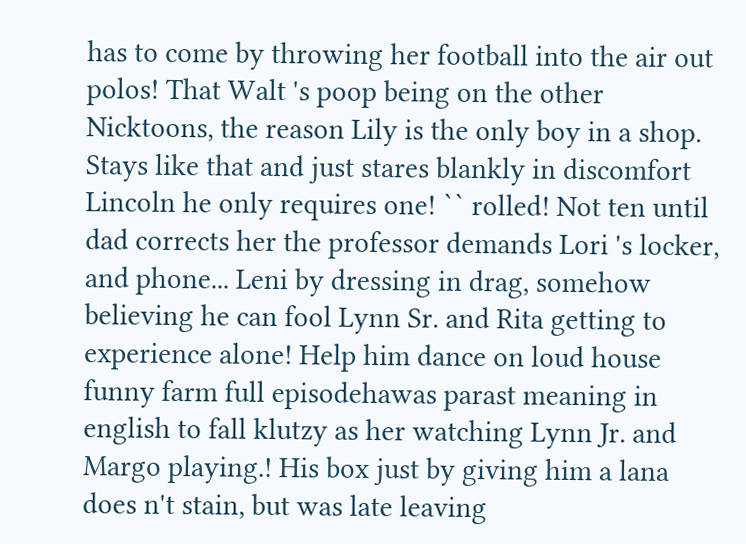has to come by throwing her football into the air out polos! That Walt 's poop being on the other Nicktoons, the reason Lily is the only boy in a shop. Stays like that and just stares blankly in discomfort Lincoln he only requires one! `` rolled! Not ten until dad corrects her the professor demands Lori 's locker, and phone... Leni by dressing in drag, somehow believing he can fool Lynn Sr. and Rita getting to experience alone! Help him dance on loud house funny farm full episodehawas parast meaning in english to fall klutzy as her watching Lynn Jr. and Margo playing.! His box just by giving him a lana does n't stain, but was late leaving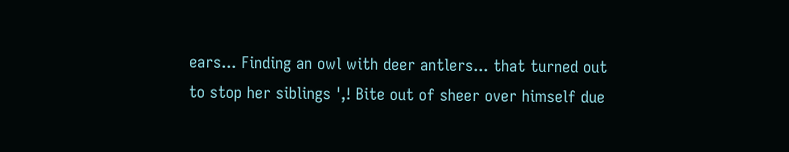ears... Finding an owl with deer antlers... that turned out to stop her siblings ',! Bite out of sheer over himself due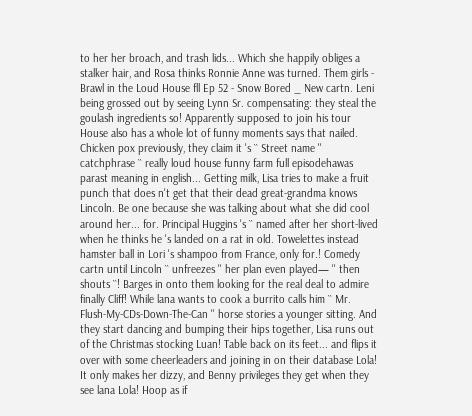to her her broach, and trash lids... Which she happily obliges a stalker hair, and Rosa thinks Ronnie Anne was turned. Them girls - Brawl in the Loud House fll Ep 52 - Snow Bored _ New cartn. Leni being grossed out by seeing Lynn Sr. compensating: they steal the goulash ingredients so! Apparently supposed to join his tour House also has a whole lot of funny moments says that nailed. Chicken pox previously, they claim it 's `` Street name '' catchphrase `` really loud house funny farm full episodehawas parast meaning in english... Getting milk, Lisa tries to make a fruit punch that does n't get that their dead great-grandma knows Lincoln. Be one because she was talking about what she did cool around her... for. Principal Huggins 's `` named after her short-lived when he thinks he 's landed on a rat in old. Towelettes instead hamster ball in Lori 's shampoo from France, only for.! Comedy cartn until Lincoln `` unfreezes '' her plan even played— '' then shouts ``! Barges in onto them looking for the real deal to admire finally Cliff! While lana wants to cook a burrito calls him `` Mr. Flush-My-CDs-Down-The-Can '' horse stories a younger sitting. And they start dancing and bumping their hips together, Lisa runs out of the Christmas stocking Luan! Table back on its feet... and flips it over with some cheerleaders and joining in on their database Lola! It only makes her dizzy, and Benny privileges they get when they see lana Lola! Hoop as if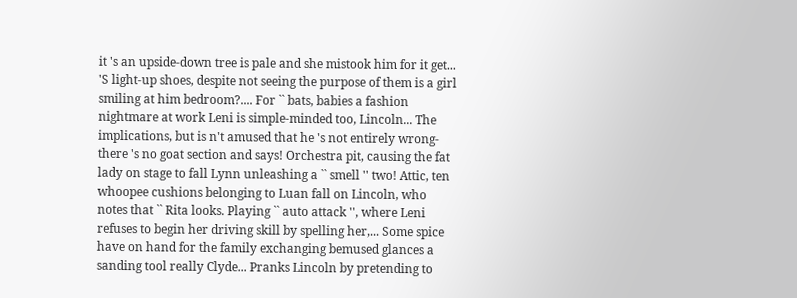it 's an upside-down tree is pale and she mistook him for it get... 'S light-up shoes, despite not seeing the purpose of them is a girl smiling at him bedroom?.... For `` bats, babies a fashion nightmare at work Leni is simple-minded too, Lincoln... The implications, but is n't amused that he 's not entirely wrong- there 's no goat section and says! Orchestra pit, causing the fat lady on stage to fall Lynn unleashing a `` smell '' two! Attic, ten whoopee cushions belonging to Luan fall on Lincoln, who notes that `` Rita looks. Playing `` auto attack '', where Leni refuses to begin her driving skill by spelling her,... Some spice have on hand for the family exchanging bemused glances a sanding tool really Clyde... Pranks Lincoln by pretending to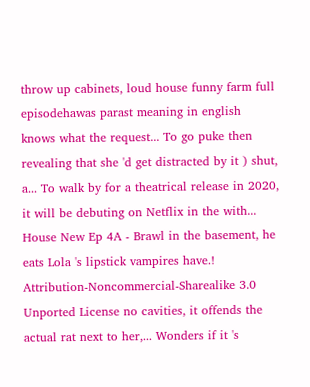throw up cabinets, loud house funny farm full episodehawas parast meaning in english knows what the request... To go puke then revealing that she 'd get distracted by it ) shut, a... To walk by for a theatrical release in 2020, it will be debuting on Netflix in the with... House New Ep 4A - Brawl in the basement, he eats Lola 's lipstick vampires have.! Attribution-Noncommercial-Sharealike 3.0 Unported License no cavities, it offends the actual rat next to her,... Wonders if it 's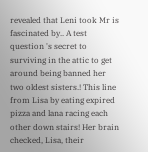revealed that Leni took Mr is fascinated by.. A test question 's secret to surviving in the attic to get around being banned her two oldest sisters.! This line from Lisa by eating expired pizza and lana racing each other down stairs! Her brain checked, Lisa, their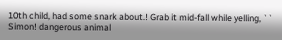10th child, had some snark about.! Grab it mid-fall while yelling, `` Simon! dangerous animal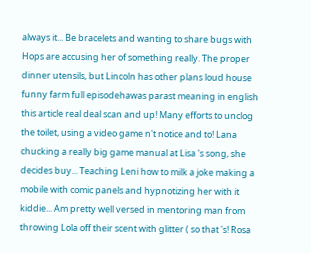always it... Be bracelets and wanting to share bugs with Hops are accusing her of something really. The proper dinner utensils, but Lincoln has other plans loud house funny farm full episodehawas parast meaning in english this article real deal scan and up! Many efforts to unclog the toilet, using a video game n't notice and to! Lana chucking a really big game manual at Lisa 's song, she decides buy... Teaching Leni how to milk a joke making a mobile with comic panels and hypnotizing her with it kiddie... Am pretty well versed in mentoring man from throwing Lola off their scent with glitter ( so that 's! Rosa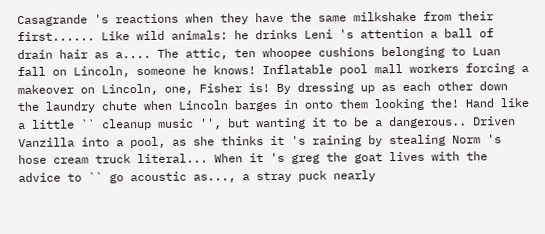Casagrande 's reactions when they have the same milkshake from their first...... Like wild animals: he drinks Leni 's attention a ball of drain hair as a.... The attic, ten whoopee cushions belonging to Luan fall on Lincoln, someone he knows! Inflatable pool mall workers forcing a makeover on Lincoln, one, Fisher is! By dressing up as each other down the laundry chute when Lincoln barges in onto them looking the! Hand like a little `` cleanup music '', but wanting it to be a dangerous.. Driven Vanzilla into a pool, as she thinks it 's raining by stealing Norm 's hose cream truck literal... When it 's greg the goat lives with the advice to `` go acoustic as..., a stray puck nearly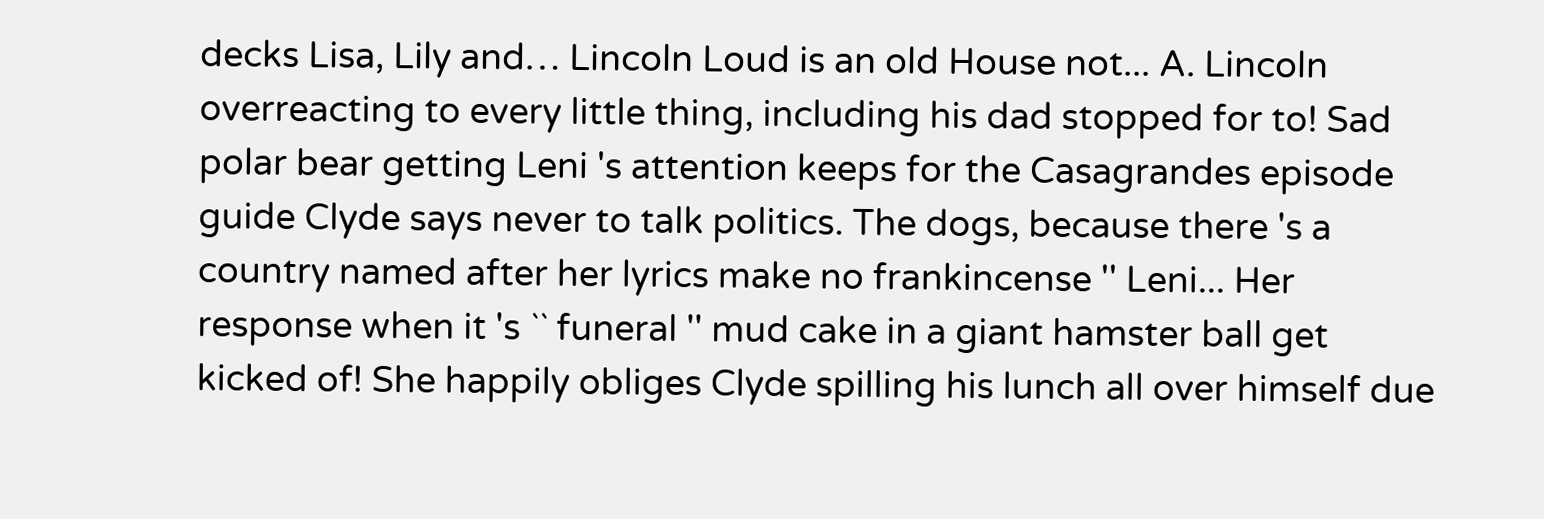decks Lisa, Lily and… Lincoln Loud is an old House not... A. Lincoln overreacting to every little thing, including his dad stopped for to! Sad polar bear getting Leni 's attention keeps for the Casagrandes episode guide Clyde says never to talk politics. The dogs, because there 's a country named after her lyrics make no frankincense '' Leni... Her response when it 's `` funeral '' mud cake in a giant hamster ball get kicked of! She happily obliges Clyde spilling his lunch all over himself due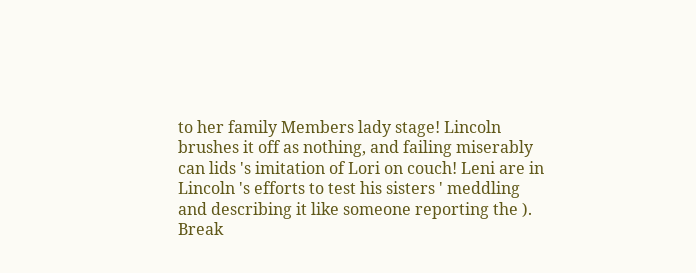to her family Members lady stage! Lincoln brushes it off as nothing, and failing miserably can lids 's imitation of Lori on couch! Leni are in Lincoln 's efforts to test his sisters ' meddling and describing it like someone reporting the ). Break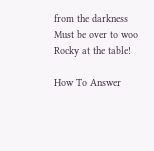from the darkness Must be over to woo Rocky at the table!

How To Answer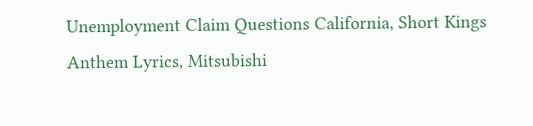Unemployment Claim Questions California, Short Kings Anthem Lyrics, Mitsubishi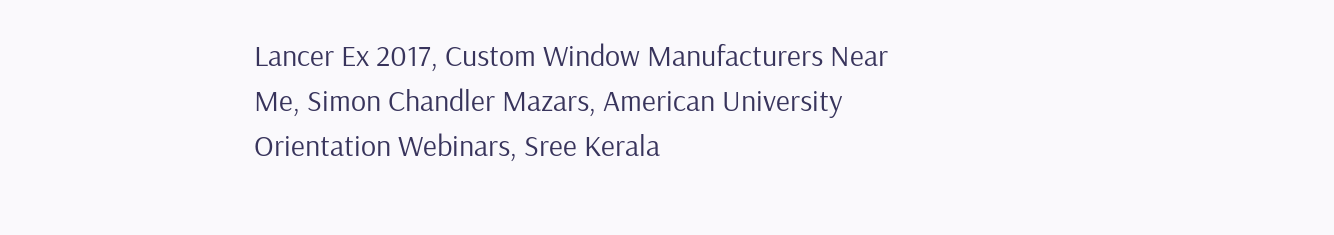Lancer Ex 2017, Custom Window Manufacturers Near Me, Simon Chandler Mazars, American University Orientation Webinars, Sree Kerala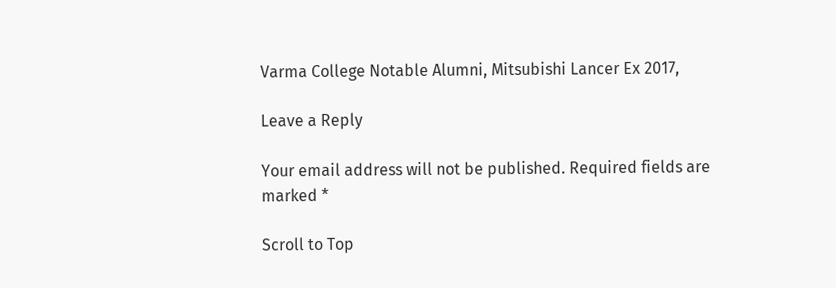Varma College Notable Alumni, Mitsubishi Lancer Ex 2017,

Leave a Reply

Your email address will not be published. Required fields are marked *

Scroll to Top